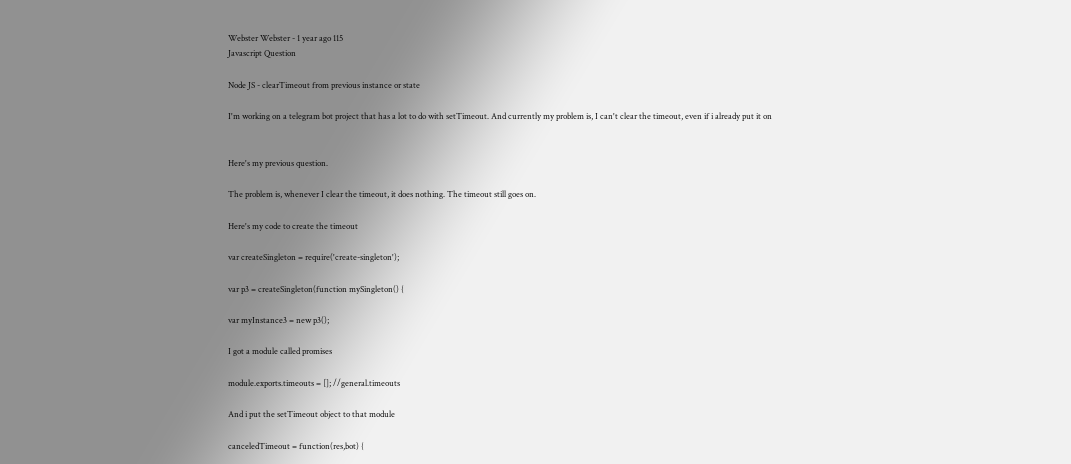Webster Webster - 1 year ago 115
Javascript Question

Node JS - clearTimeout from previous instance or state

I'm working on a telegram bot project that has a lot to do with setTimeout. And currently my problem is, I can't clear the timeout, even if i already put it on


Here's my previous question.

The problem is, whenever I clear the timeout, it does nothing. The timeout still goes on.

Here's my code to create the timeout

var createSingleton = require('create-singleton');

var p3 = createSingleton(function mySingleton() {

var myInstance3 = new p3();

I got a module called promises

module.exports.timeouts = []; //general.timeouts

And i put the setTimeout object to that module

canceledTimeout = function(res,bot) {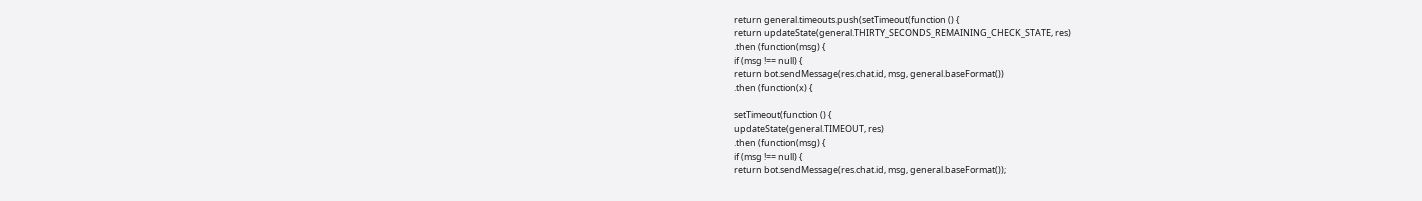return general.timeouts.push(setTimeout(function () {
return updateState(general.THIRTY_SECONDS_REMAINING_CHECK_STATE, res)
.then (function(msg) {
if (msg !== null) {
return bot.sendMessage(res.chat.id, msg, general.baseFormat())
.then (function(x) {

setTimeout(function () {
updateState(general.TIMEOUT, res)
.then (function(msg) {
if (msg !== null) {
return bot.sendMessage(res.chat.id, msg, general.baseFormat());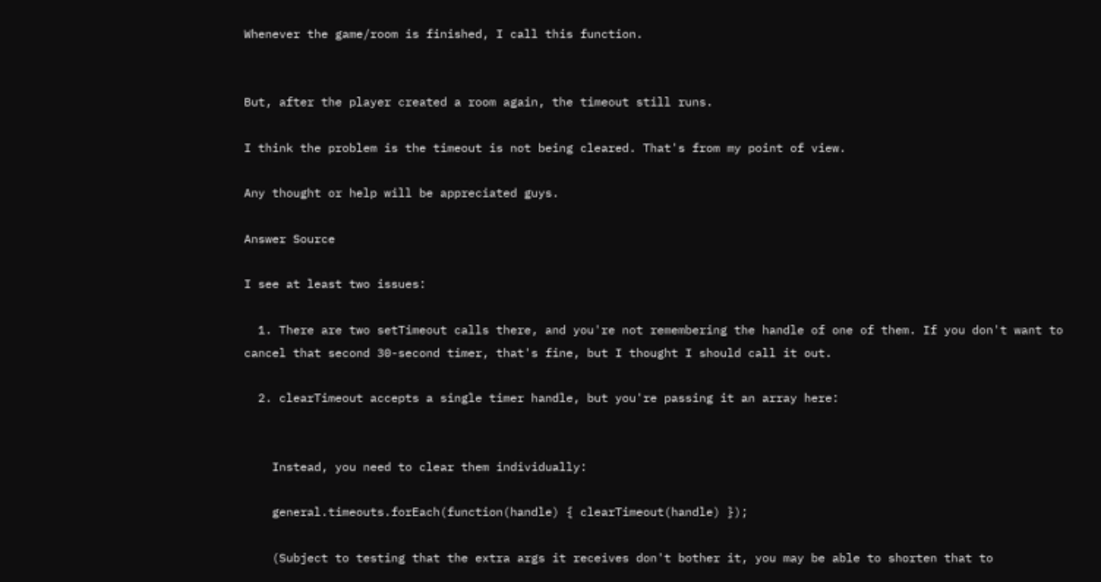Whenever the game/room is finished, I call this function.


But, after the player created a room again, the timeout still runs.

I think the problem is the timeout is not being cleared. That's from my point of view.

Any thought or help will be appreciated guys.

Answer Source

I see at least two issues:

  1. There are two setTimeout calls there, and you're not remembering the handle of one of them. If you don't want to cancel that second 30-second timer, that's fine, but I thought I should call it out.

  2. clearTimeout accepts a single timer handle, but you're passing it an array here:


    Instead, you need to clear them individually:

    general.timeouts.forEach(function(handle) { clearTimeout(handle) });

    (Subject to testing that the extra args it receives don't bother it, you may be able to shorten that to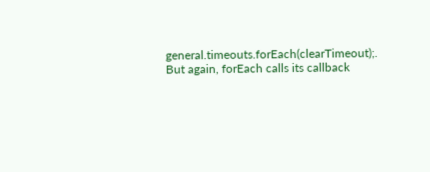general.timeouts.forEach(clearTimeout);. But again, forEach calls its callback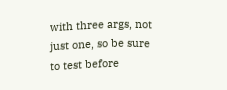with three args, not just one, so be sure to test before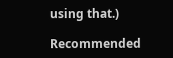using that.)

Recommended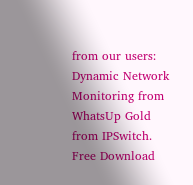from our users: Dynamic Network Monitoring from WhatsUp Gold from IPSwitch. Free Download